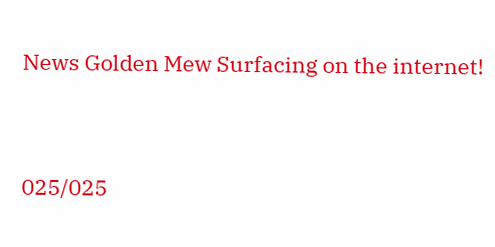News Golden Mew Surfacing on the internet!


025/025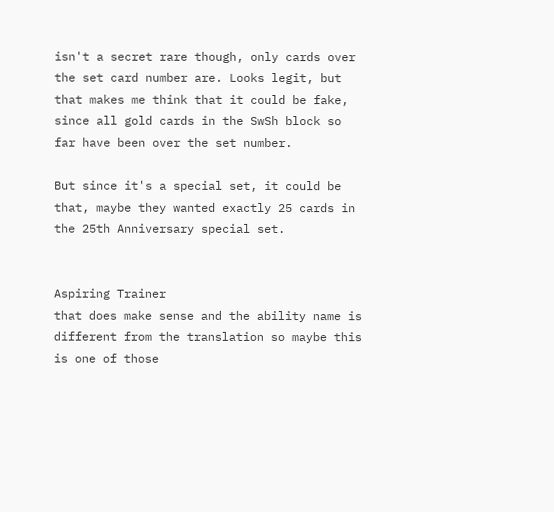isn't a secret rare though, only cards over the set card number are. Looks legit, but that makes me think that it could be fake, since all gold cards in the SwSh block so far have been over the set number.

But since it's a special set, it could be that, maybe they wanted exactly 25 cards in the 25th Anniversary special set.


Aspiring Trainer
that does make sense and the ability name is different from the translation so maybe this is one of those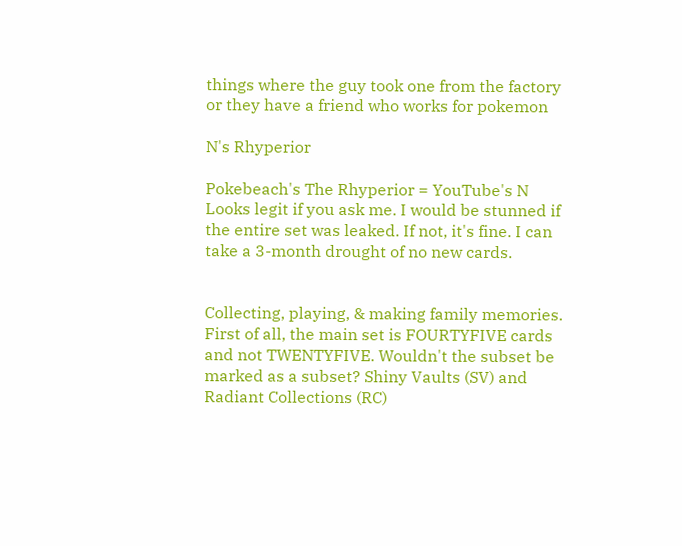things where the guy took one from the factory or they have a friend who works for pokemon

N's Rhyperior

Pokebeach's The Rhyperior = YouTube's N
Looks legit if you ask me. I would be stunned if the entire set was leaked. If not, it's fine. I can take a 3-month drought of no new cards.


Collecting, playing, & making family memories.
First of all, the main set is FOURTYFIVE cards and not TWENTYFIVE. Wouldn't the subset be marked as a subset? Shiny Vaults (SV) and Radiant Collections (RC)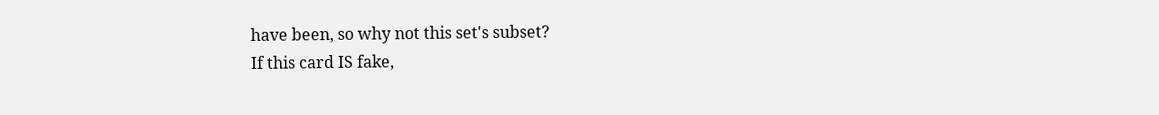have been, so why not this set's subset?
If this card IS fake,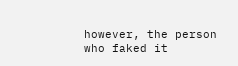however, the person who faked it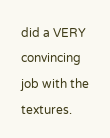did a VERY convincing job with the textures.